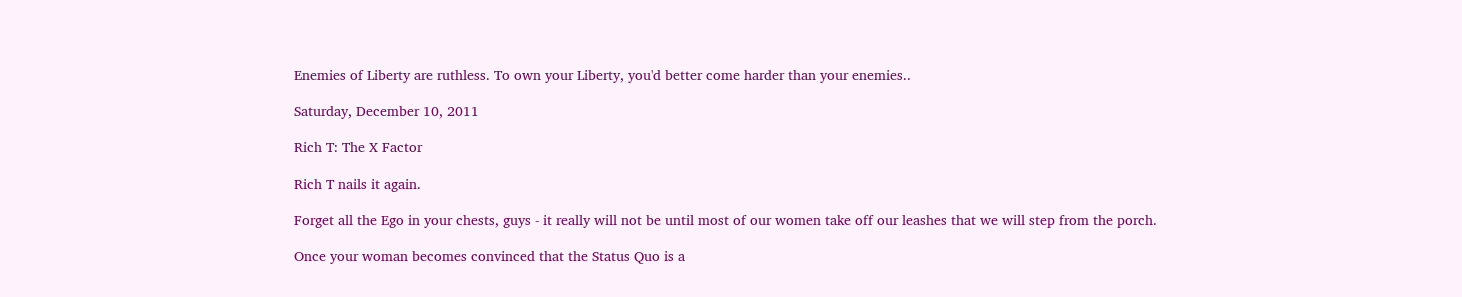Enemies of Liberty are ruthless. To own your Liberty, you'd better come harder than your enemies..

Saturday, December 10, 2011

Rich T: The X Factor

Rich T nails it again.

Forget all the Ego in your chests, guys - it really will not be until most of our women take off our leashes that we will step from the porch.

Once your woman becomes convinced that the Status Quo is a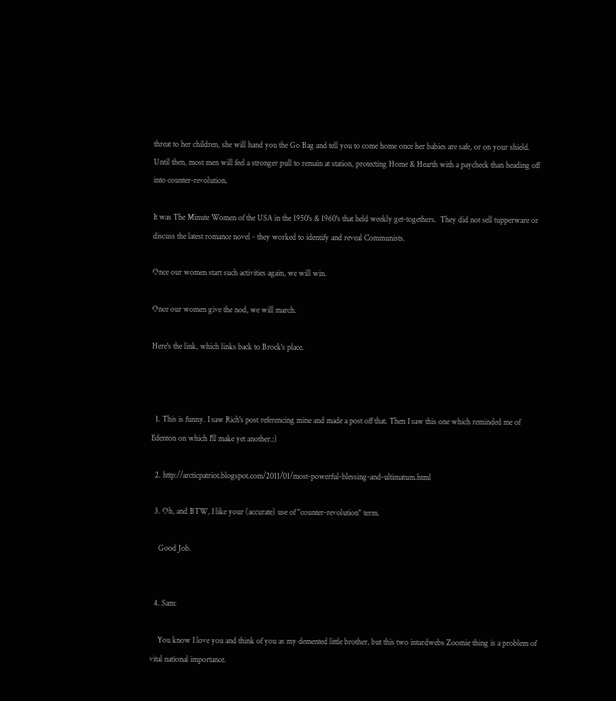threat to her children, she will hand you the Go Bag and tell you to come home once her babies are safe, or on your shield.  Until then, most men will feel a stronger pull to remain at station, protecting Home & Hearth with a paycheck than heading off into counter-revolution.

It was The Minute Women of the USA in the 1950's & 1960's that held weekly get-togethers.  They did not sell tupperware or discuss the latest romance novel - they worked to identify and reveal Communists.

Once our women start such activities again, we will win.

Once our women give the nod, we will march.

Here's the link, which links back to Brock's place.



  1. This is funny. I saw Rich's post referencing mine and made a post off that. Then I saw this one which reminded me of Edenton on which I'll make yet another.:)

  2. http://arcticpatriot.blogspot.com/2011/01/most-powerful-blessing-and-ultimatum.html

  3. Oh, and BTW, I like your (accurate) use of "counter-revolution" term.

    Good Job.


  4. Sam:

    You know I love you and think of you as my demented little brother, but this two intardwebs Zoomie thing is a problem of vital national importance.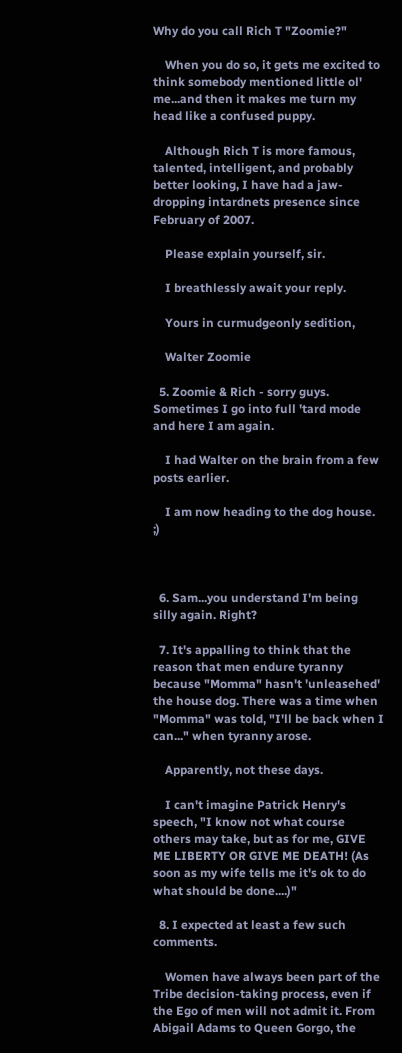Why do you call Rich T "Zoomie?"

    When you do so, it gets me excited to think somebody mentioned little ol' me...and then it makes me turn my head like a confused puppy.

    Although Rich T is more famous, talented, intelligent, and probably better looking, I have had a jaw-dropping intardnets presence since February of 2007.

    Please explain yourself, sir.

    I breathlessly await your reply.

    Yours in curmudgeonly sedition,

    Walter Zoomie

  5. Zoomie & Rich - sorry guys. Sometimes I go into full 'tard mode and here I am again.

    I had Walter on the brain from a few posts earlier.

    I am now heading to the dog house. ;)



  6. Sam...you understand I'm being silly again. Right?

  7. It's appalling to think that the reason that men endure tyranny because "Momma" hasn't 'unleasehed' the house dog. There was a time when "Momma" was told, "I'll be back when I can..." when tyranny arose.

    Apparently, not these days.

    I can't imagine Patrick Henry's speech, "I know not what course others may take, but as for me, GIVE ME LIBERTY OR GIVE ME DEATH! (As soon as my wife tells me it's ok to do what should be done....)"

  8. I expected at least a few such comments.

    Women have always been part of the Tribe decision-taking process, even if the Ego of men will not admit it. From Abigail Adams to Queen Gorgo, the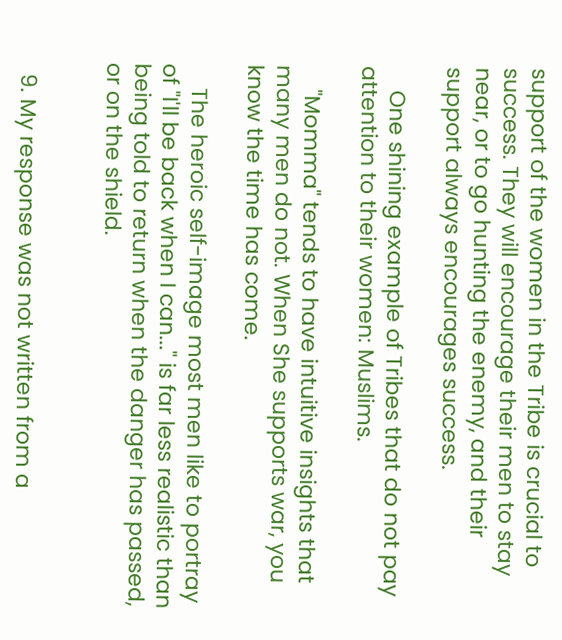support of the women in the Tribe is crucial to success. They will encourage their men to stay near, or to go hunting the enemy, and their support always encourages success.

    One shining example of Tribes that do not pay attention to their women: Muslims.

    "Momma" tends to have intuitive insights that many men do not. When She supports war, you know the time has come.

    The heroic self-image most men like to portray of "I'll be back when I can..." is far less realistic than being told to return when the danger has passed, or on the shield.


  9. My response was not written from a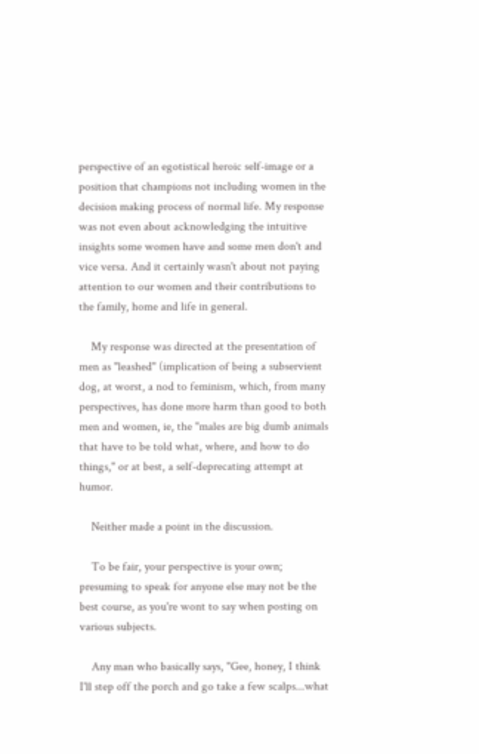perspective of an egotistical heroic self-image or a position that champions not including women in the decision making process of normal life. My response was not even about acknowledging the intuitive insights some women have and some men don't and vice versa. And it certainly wasn't about not paying attention to our women and their contributions to the family, home and life in general.

    My response was directed at the presentation of men as "leashed" (implication of being a subservient dog, at worst, a nod to feminism, which, from many perspectives, has done more harm than good to both men and women, ie, the "males are big dumb animals that have to be told what, where, and how to do things," or at best, a self-deprecating attempt at humor.

    Neither made a point in the discussion.

    To be fair, your perspective is your own; presuming to speak for anyone else may not be the best course, as you're wont to say when posting on various subjects.

    Any man who basically says, "Gee, honey, I think I'll step off the porch and go take a few scalps...what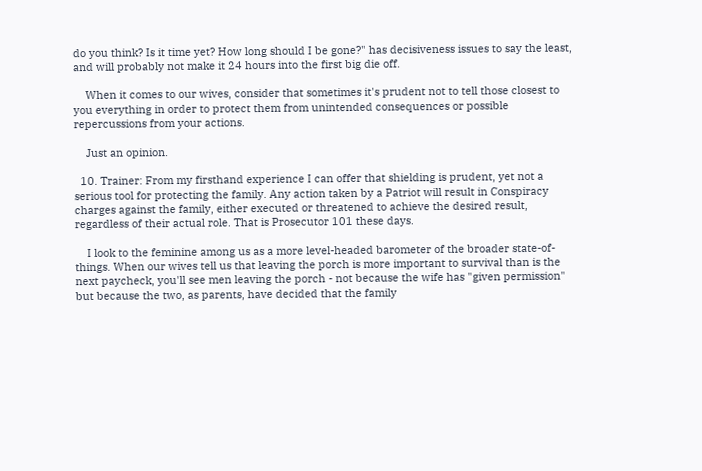do you think? Is it time yet? How long should I be gone?" has decisiveness issues to say the least, and will probably not make it 24 hours into the first big die off.

    When it comes to our wives, consider that sometimes it's prudent not to tell those closest to you everything in order to protect them from unintended consequences or possible repercussions from your actions.

    Just an opinion.

  10. Trainer: From my firsthand experience I can offer that shielding is prudent, yet not a serious tool for protecting the family. Any action taken by a Patriot will result in Conspiracy charges against the family, either executed or threatened to achieve the desired result, regardless of their actual role. That is Prosecutor 101 these days.

    I look to the feminine among us as a more level-headed barometer of the broader state-of-things. When our wives tell us that leaving the porch is more important to survival than is the next paycheck, you'll see men leaving the porch - not because the wife has "given permission" but because the two, as parents, have decided that the family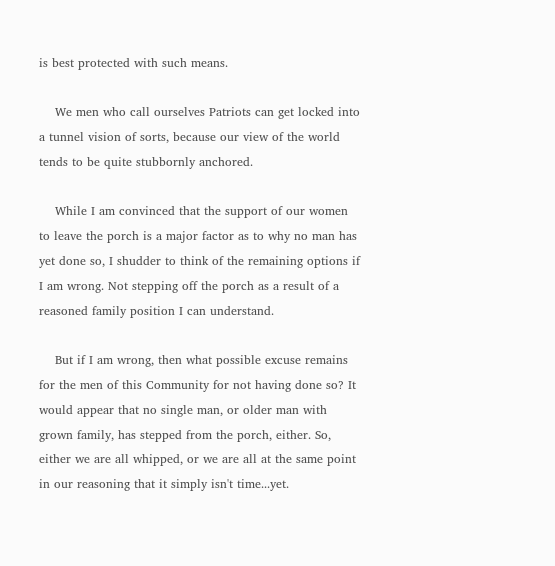is best protected with such means.

    We men who call ourselves Patriots can get locked into a tunnel vision of sorts, because our view of the world tends to be quite stubbornly anchored.

    While I am convinced that the support of our women to leave the porch is a major factor as to why no man has yet done so, I shudder to think of the remaining options if I am wrong. Not stepping off the porch as a result of a reasoned family position I can understand.

    But if I am wrong, then what possible excuse remains for the men of this Community for not having done so? It would appear that no single man, or older man with grown family, has stepped from the porch, either. So, either we are all whipped, or we are all at the same point in our reasoning that it simply isn't time...yet.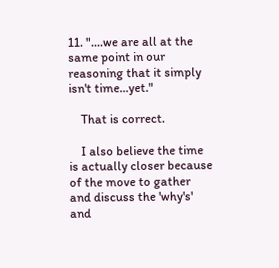11. "....we are all at the same point in our reasoning that it simply isn't time...yet."

    That is correct.

    I also believe the time is actually closer because of the move to gather and discuss the 'why's' and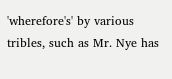'wherefore's' by various tribles, such as Mr. Nye has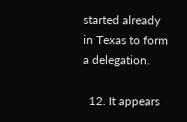started already in Texas to form a delegation.

  12. It appears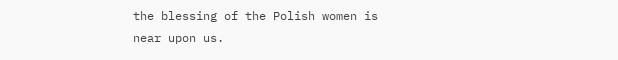the blessing of the Polish women is near upon us.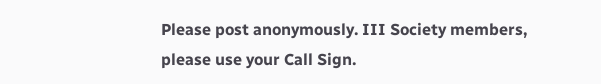Please post anonymously. III Society members, please use your Call Sign.